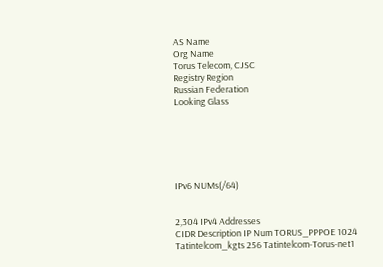AS Name
Org Name
Torus Telecom, CJSC
Registry Region
Russian Federation
Looking Glass






IPv6 NUMs(/64)


2,304 IPv4 Addresses
CIDR Description IP Num TORUS_PPPOE 1024 Tatintelcom_kgts 256 Tatintelcom-Torus-net1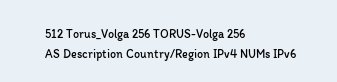512 Torus_Volga 256 TORUS-Volga 256
AS Description Country/Region IPv4 NUMs IPv6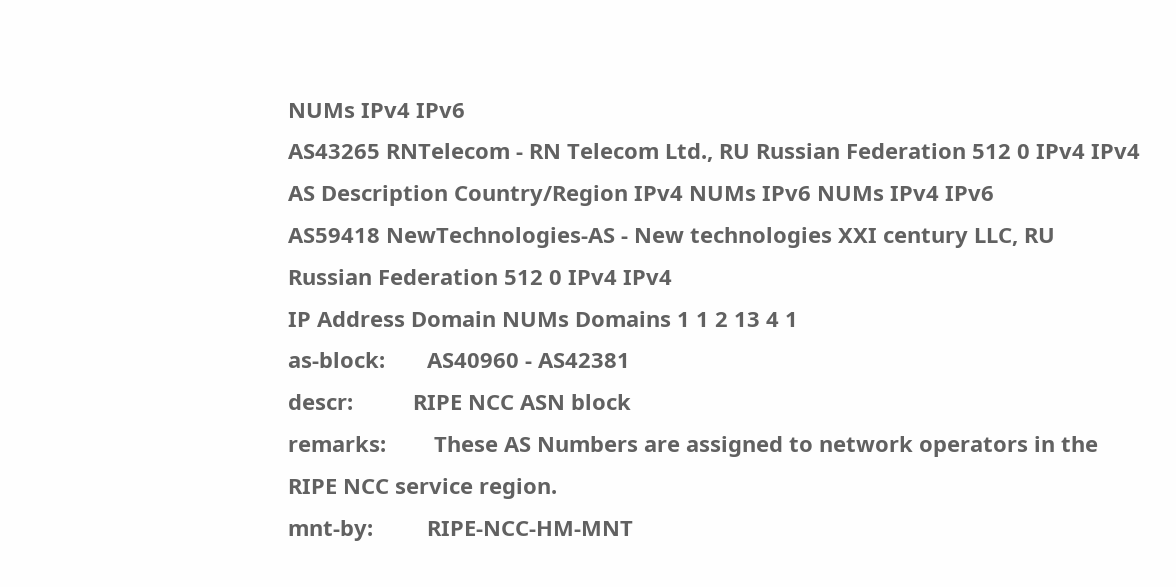NUMs IPv4 IPv6
AS43265 RNTelecom - RN Telecom Ltd., RU Russian Federation 512 0 IPv4 IPv4
AS Description Country/Region IPv4 NUMs IPv6 NUMs IPv4 IPv6
AS59418 NewTechnologies-AS - New technologies XXI century LLC, RU Russian Federation 512 0 IPv4 IPv4
IP Address Domain NUMs Domains 1 1 2 13 4 1
as-block:       AS40960 - AS42381
descr:          RIPE NCC ASN block
remarks:        These AS Numbers are assigned to network operators in the RIPE NCC service region.
mnt-by:         RIPE-NCC-HM-MNT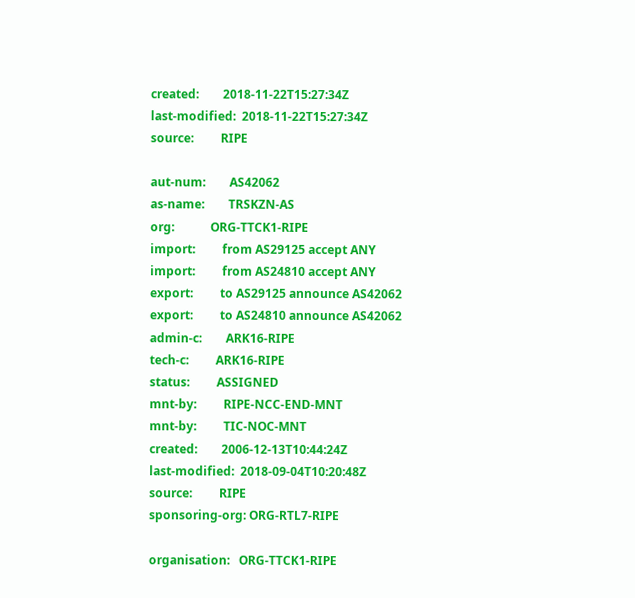created:        2018-11-22T15:27:34Z
last-modified:  2018-11-22T15:27:34Z
source:         RIPE

aut-num:        AS42062
as-name:        TRSKZN-AS
org:            ORG-TTCK1-RIPE
import:         from AS29125 accept ANY
import:         from AS24810 accept ANY
export:         to AS29125 announce AS42062
export:         to AS24810 announce AS42062
admin-c:        ARK16-RIPE
tech-c:         ARK16-RIPE
status:         ASSIGNED
mnt-by:         RIPE-NCC-END-MNT
mnt-by:         TIC-NOC-MNT
created:        2006-12-13T10:44:24Z
last-modified:  2018-09-04T10:20:48Z
source:         RIPE
sponsoring-org: ORG-RTL7-RIPE

organisation:   ORG-TTCK1-RIPE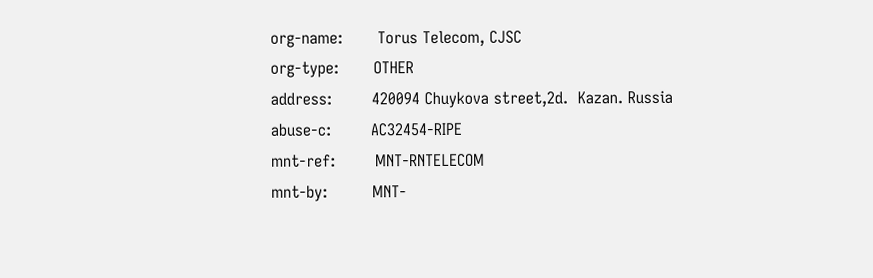org-name:       Torus Telecom, CJSC
org-type:       OTHER
address:        420094 Chuykova street,2d.  Kazan. Russia
abuse-c:        AC32454-RIPE
mnt-ref:        MNT-RNTELECOM
mnt-by:         MNT-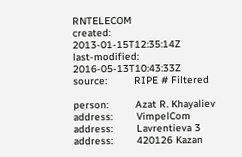RNTELECOM
created:        2013-01-15T12:35:14Z
last-modified:  2016-05-13T10:43:33Z
source:         RIPE # Filtered

person:         Azat R. Khayaliev
address:        VimpelCom
address:        Lavrentieva 3
address:        420126 Kazan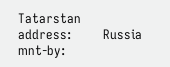Tatarstan
address:        Russia
mnt-by: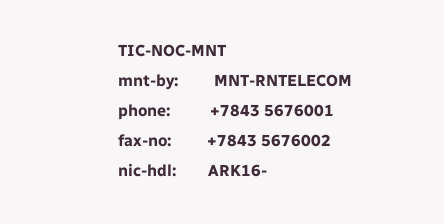TIC-NOC-MNT
mnt-by:         MNT-RNTELECOM
phone:          +7843 5676001
fax-no:         +7843 5676002
nic-hdl:        ARK16-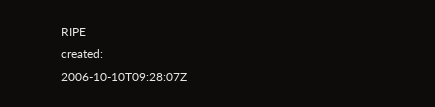RIPE
created:        2006-10-10T09:28:07Z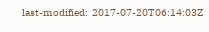last-modified:  2017-07-20T06:14:03Z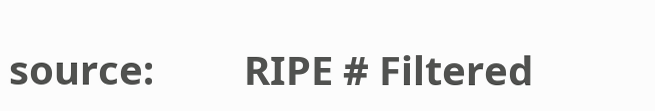source:         RIPE # Filtered